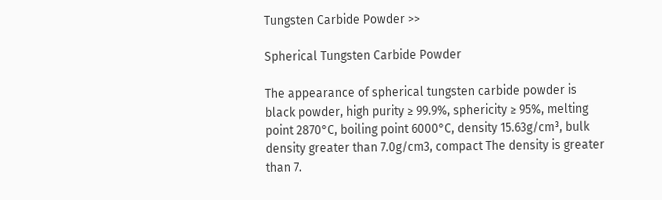Tungsten Carbide Powder >>

Spherical Tungsten Carbide Powder

The appearance of spherical tungsten carbide powder is black powder, high purity ≥ 99.9%, sphericity ≥ 95%, melting point 2870°C, boiling point 6000°C, density 15.63g/cm³, bulk density greater than 7.0g/cm3, compact The density is greater than 7.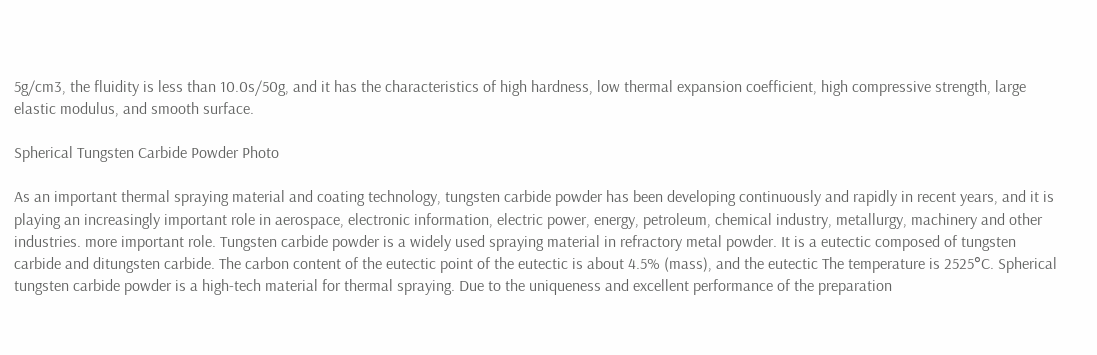5g/cm3, the fluidity is less than 10.0s/50g, and it has the characteristics of high hardness, low thermal expansion coefficient, high compressive strength, large elastic modulus, and smooth surface.

Spherical Tungsten Carbide Powder Photo

As an important thermal spraying material and coating technology, tungsten carbide powder has been developing continuously and rapidly in recent years, and it is playing an increasingly important role in aerospace, electronic information, electric power, energy, petroleum, chemical industry, metallurgy, machinery and other industries. more important role. Tungsten carbide powder is a widely used spraying material in refractory metal powder. It is a eutectic composed of tungsten carbide and ditungsten carbide. The carbon content of the eutectic point of the eutectic is about 4.5% (mass), and the eutectic The temperature is 2525°C. Spherical tungsten carbide powder is a high-tech material for thermal spraying. Due to the uniqueness and excellent performance of the preparation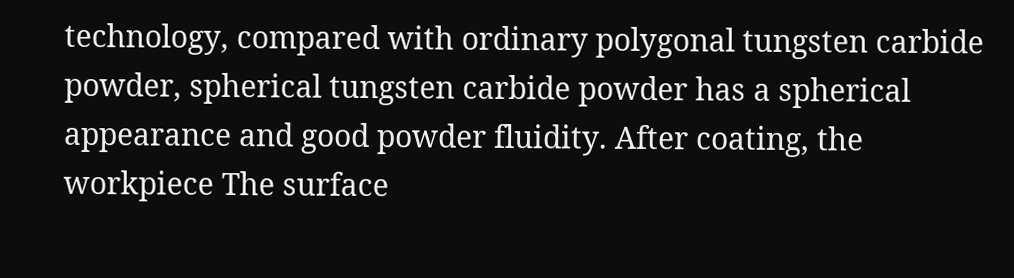technology, compared with ordinary polygonal tungsten carbide powder, spherical tungsten carbide powder has a spherical appearance and good powder fluidity. After coating, the workpiece The surface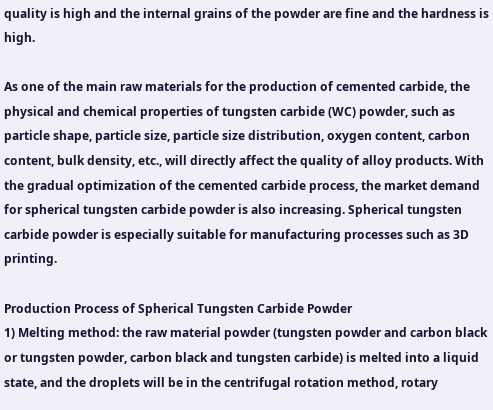quality is high and the internal grains of the powder are fine and the hardness is high.

As one of the main raw materials for the production of cemented carbide, the physical and chemical properties of tungsten carbide (WC) powder, such as particle shape, particle size, particle size distribution, oxygen content, carbon content, bulk density, etc., will directly affect the quality of alloy products. With the gradual optimization of the cemented carbide process, the market demand for spherical tungsten carbide powder is also increasing. Spherical tungsten carbide powder is especially suitable for manufacturing processes such as 3D printing.

Production Process of Spherical Tungsten Carbide Powder
1) Melting method: the raw material powder (tungsten powder and carbon black or tungsten powder, carbon black and tungsten carbide) is melted into a liquid state, and the droplets will be in the centrifugal rotation method, rotary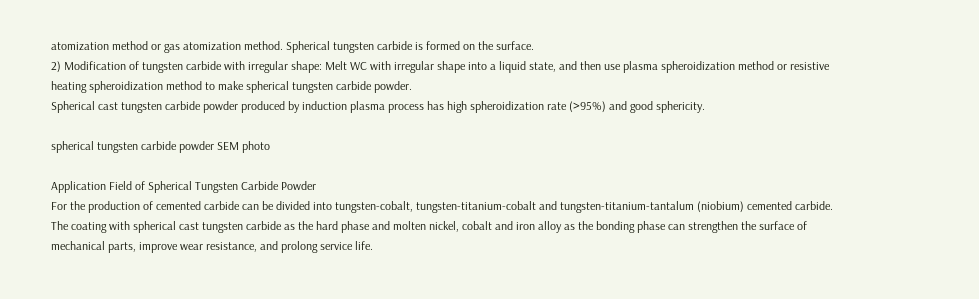atomization method or gas atomization method. Spherical tungsten carbide is formed on the surface.
2) Modification of tungsten carbide with irregular shape: Melt WC with irregular shape into a liquid state, and then use plasma spheroidization method or resistive heating spheroidization method to make spherical tungsten carbide powder.
Spherical cast tungsten carbide powder produced by induction plasma process has high spheroidization rate (>95%) and good sphericity.

spherical tungsten carbide powder SEM photo

Application Field of Spherical Tungsten Carbide Powder
For the production of cemented carbide can be divided into tungsten-cobalt, tungsten-titanium-cobalt and tungsten-titanium-tantalum (niobium) cemented carbide. The coating with spherical cast tungsten carbide as the hard phase and molten nickel, cobalt and iron alloy as the bonding phase can strengthen the surface of mechanical parts, improve wear resistance, and prolong service life.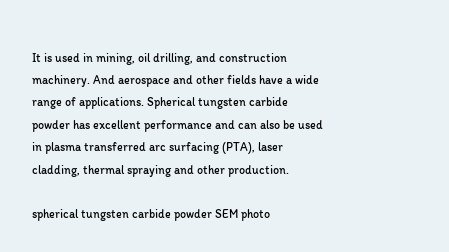It is used in mining, oil drilling, and construction machinery. And aerospace and other fields have a wide range of applications. Spherical tungsten carbide powder has excellent performance and can also be used in plasma transferred arc surfacing (PTA), laser cladding, thermal spraying and other production.

spherical tungsten carbide powder SEM photo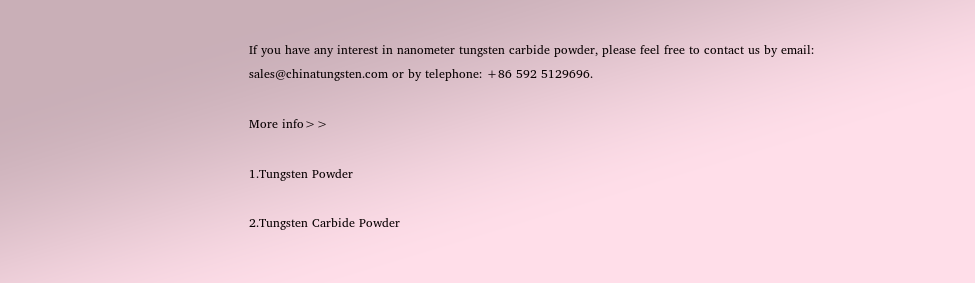If you have any interest in nanometer tungsten carbide powder, please feel free to contact us by email: sales@chinatungsten.com or by telephone: +86 592 5129696.

More info>>

1.Tungsten Powder

2.Tungsten Carbide Powder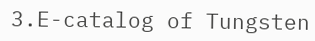3.E-catalog of Tungsten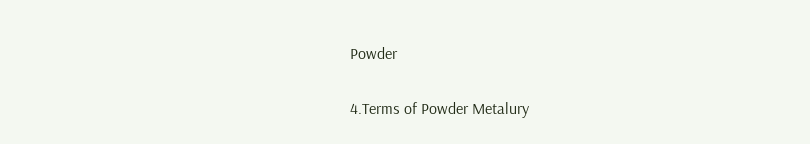Powder

4.Terms of Powder Metalury